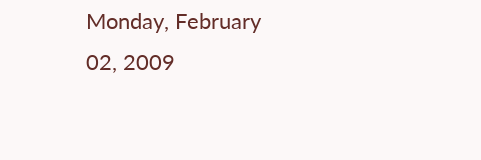Monday, February 02, 2009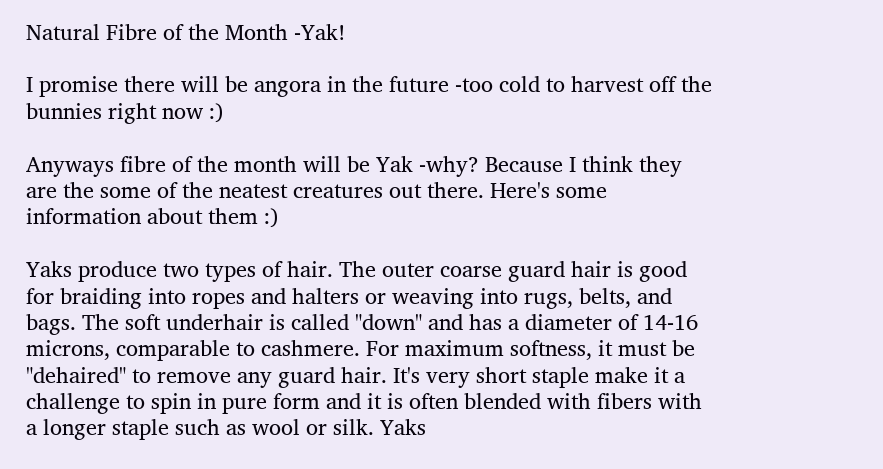Natural Fibre of the Month -Yak!

I promise there will be angora in the future -too cold to harvest off the bunnies right now :)

Anyways fibre of the month will be Yak -why? Because I think they are the some of the neatest creatures out there. Here's some information about them :)

Yaks produce two types of hair. The outer coarse guard hair is good for braiding into ropes and halters or weaving into rugs, belts, and bags. The soft underhair is called "down" and has a diameter of 14-16 microns, comparable to cashmere. For maximum softness, it must be "dehaired" to remove any guard hair. It's very short staple make it a challenge to spin in pure form and it is often blended with fibers with a longer staple such as wool or silk. Yaks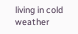living in cold weather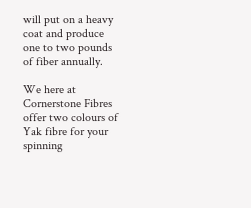will put on a heavy coat and produce one to two pounds of fiber annually.

We here at Cornerstone Fibres offer two colours of Yak fibre for your spinning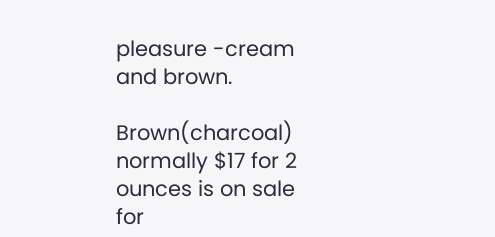pleasure -cream and brown.

Brown(charcoal) normally $17 for 2 ounces is on sale for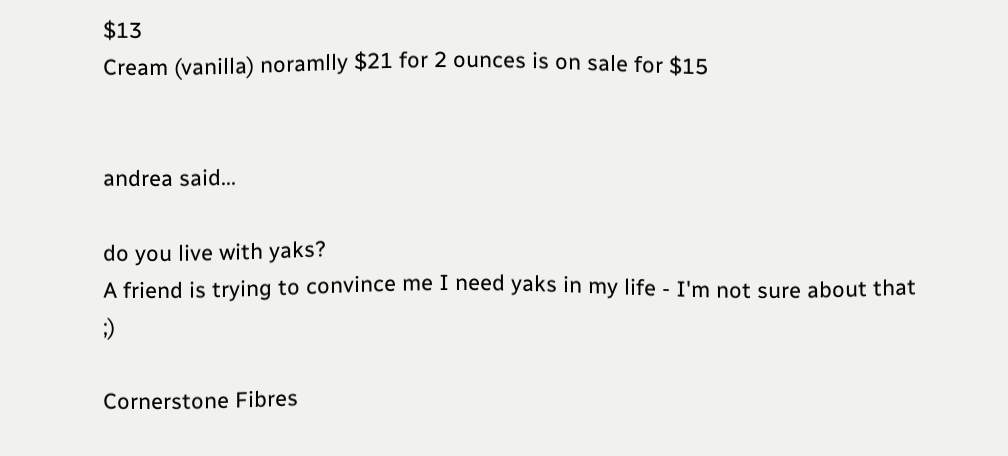$13
Cream (vanilla) noramlly $21 for 2 ounces is on sale for $15


andrea said...

do you live with yaks?
A friend is trying to convince me I need yaks in my life - I'm not sure about that ;)

Cornerstone Fibres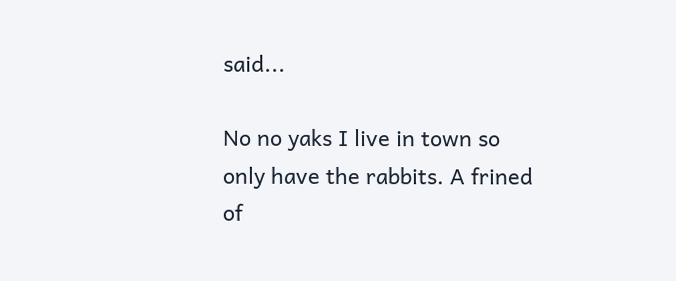said...

No no yaks I live in town so only have the rabbits. A frined of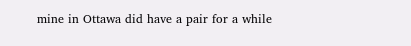mine in Ottawa did have a pair for a while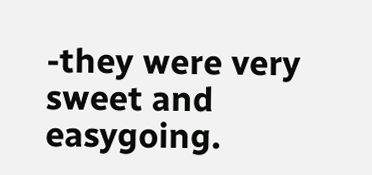-they were very sweet and easygoing.